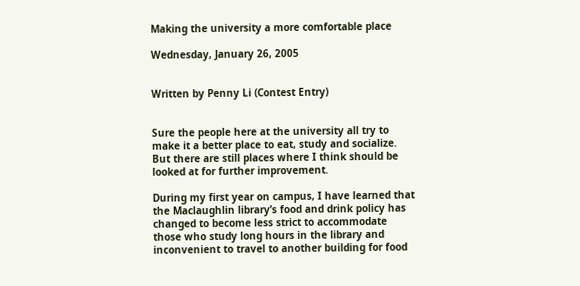Making the university a more comfortable place

Wednesday, January 26, 2005


Written by Penny Li (Contest Entry)


Sure the people here at the university all try to make it a better place to eat, study and socialize. But there are still places where I think should be looked at for further improvement.

During my first year on campus, I have learned that the Maclaughlin library’s food and drink policy has changed to become less strict to accommodate those who study long hours in the library and inconvenient to travel to another building for food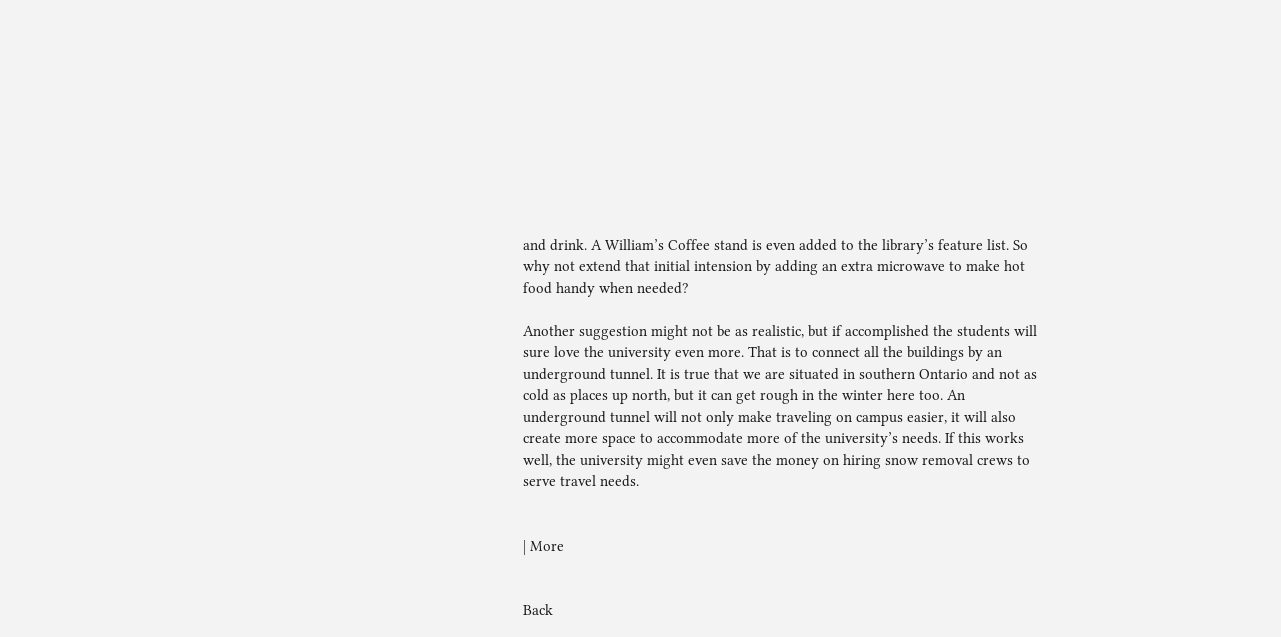and drink. A William’s Coffee stand is even added to the library’s feature list. So why not extend that initial intension by adding an extra microwave to make hot food handy when needed?

Another suggestion might not be as realistic, but if accomplished the students will sure love the university even more. That is to connect all the buildings by an underground tunnel. It is true that we are situated in southern Ontario and not as cold as places up north, but it can get rough in the winter here too. An underground tunnel will not only make traveling on campus easier, it will also create more space to accommodate more of the university’s needs. If this works well, the university might even save the money on hiring snow removal crews to serve travel needs.


| More


Back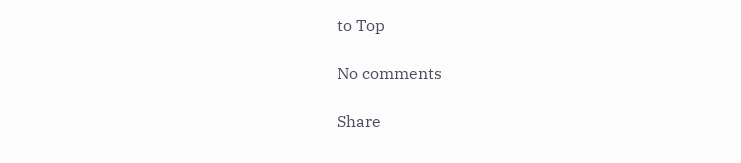to Top

No comments

Share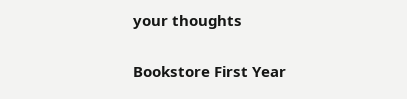your thoughts

Bookstore First Year